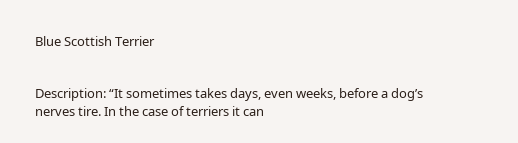Blue Scottish Terrier


Description: “It sometimes takes days, even weeks, before a dog’s nerves tire. In the case of terriers it can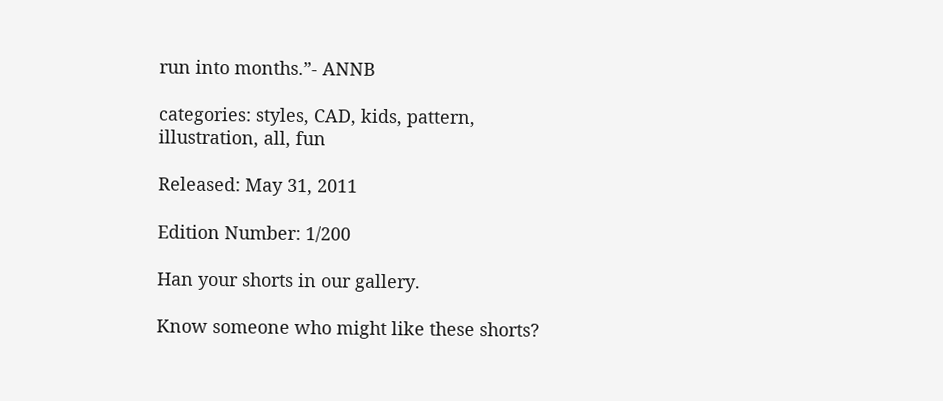run into months.”- ANNB

categories: styles, CAD, kids, pattern, illustration, all, fun

Released: May 31, 2011

Edition Number: 1/200

Han your shorts in our gallery.

Know someone who might like these shorts?